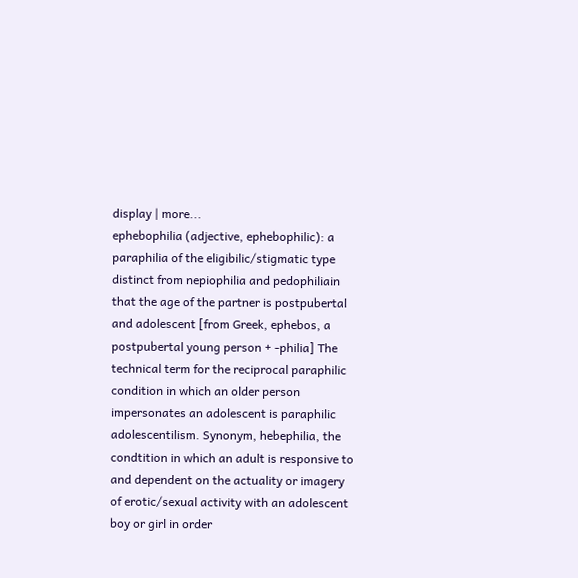display | more...
ephebophilia (adjective, ephebophilic): a paraphilia of the eligibilic/stigmatic type distinct from nepiophilia and pedophiliain that the age of the partner is postpubertal and adolescent [from Greek, ephebos, a postpubertal young person + -philia] The technical term for the reciprocal paraphilic condition in which an older person impersonates an adolescent is paraphilic adolescentilism. Synonym, hebephilia, the condtition in which an adult is responsive to and dependent on the actuality or imagery of erotic/sexual activity with an adolescent boy or girl in order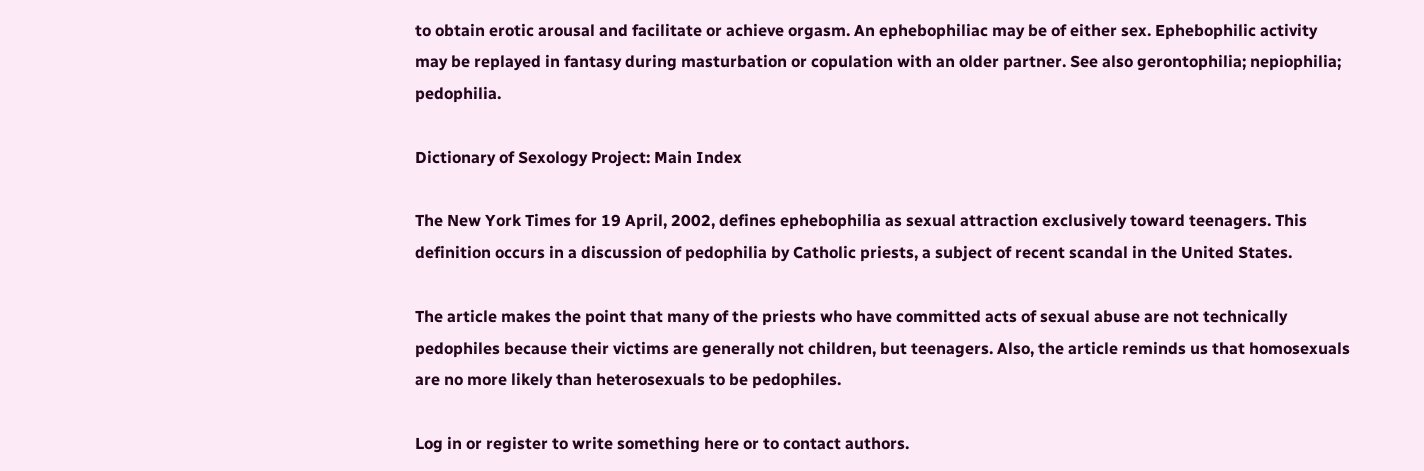to obtain erotic arousal and facilitate or achieve orgasm. An ephebophiliac may be of either sex. Ephebophilic activity may be replayed in fantasy during masturbation or copulation with an older partner. See also gerontophilia; nepiophilia; pedophilia.

Dictionary of Sexology Project: Main Index

The New York Times for 19 April, 2002, defines ephebophilia as sexual attraction exclusively toward teenagers. This definition occurs in a discussion of pedophilia by Catholic priests, a subject of recent scandal in the United States.

The article makes the point that many of the priests who have committed acts of sexual abuse are not technically pedophiles because their victims are generally not children, but teenagers. Also, the article reminds us that homosexuals are no more likely than heterosexuals to be pedophiles.

Log in or register to write something here or to contact authors.